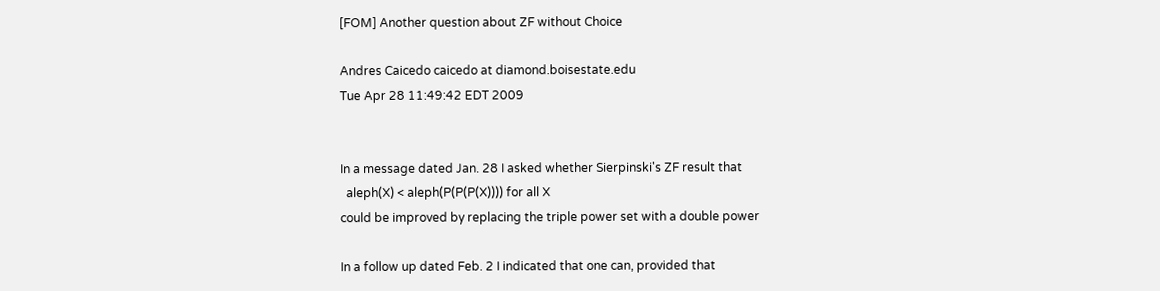[FOM] Another question about ZF without Choice

Andres Caicedo caicedo at diamond.boisestate.edu
Tue Apr 28 11:49:42 EDT 2009


In a message dated Jan. 28 I asked whether Sierpinski's ZF result that
  aleph(X) < aleph(P(P(P(X)))) for all X
could be improved by replacing the triple power set with a double power

In a follow up dated Feb. 2 I indicated that one can, provided that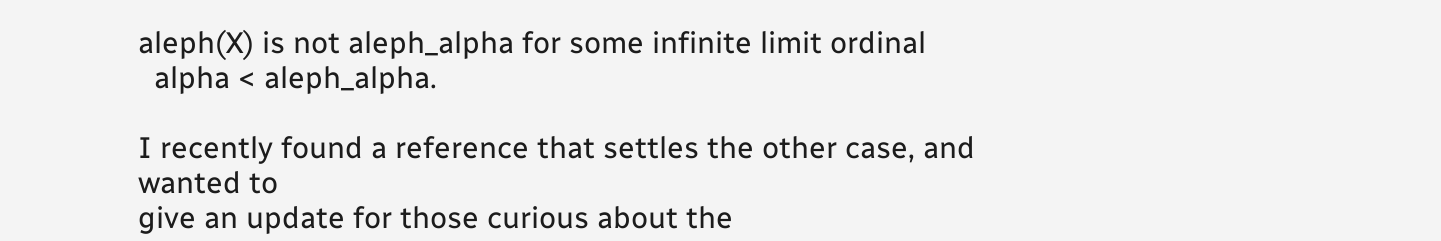aleph(X) is not aleph_alpha for some infinite limit ordinal
  alpha < aleph_alpha.

I recently found a reference that settles the other case, and wanted to
give an update for those curious about the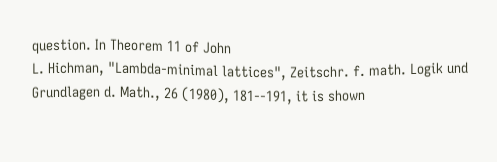question. In Theorem 11 of John
L. Hichman, "Lambda-minimal lattices", Zeitschr. f. math. Logik und
Grundlagen d. Math., 26 (1980), 181--191, it is shown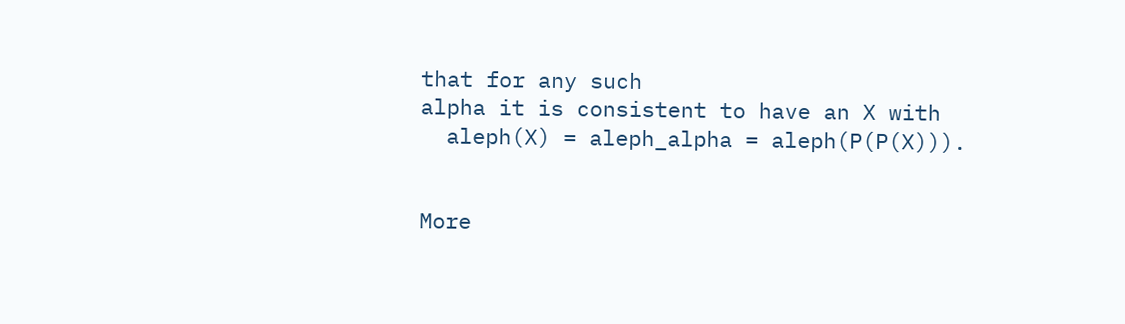that for any such
alpha it is consistent to have an X with
  aleph(X) = aleph_alpha = aleph(P(P(X))).


More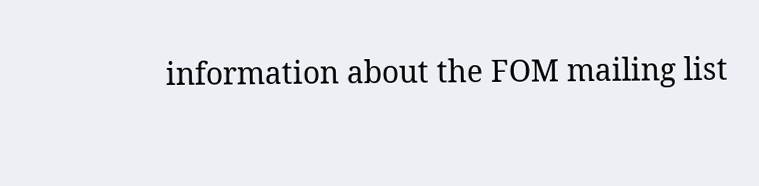information about the FOM mailing list